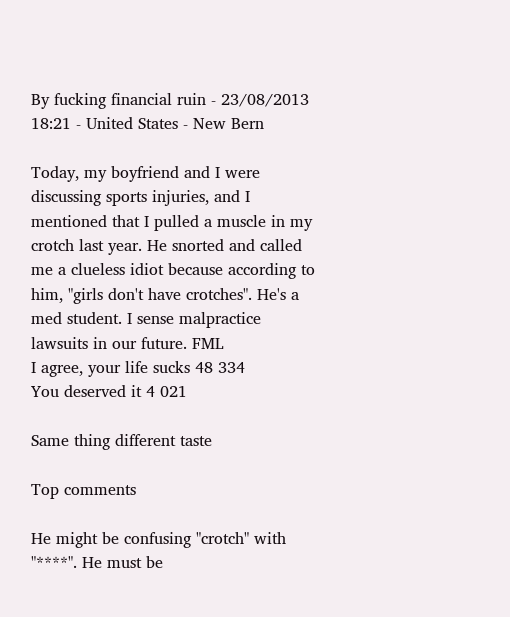By fucking financial ruin - 23/08/2013 18:21 - United States - New Bern

Today, my boyfriend and I were discussing sports injuries, and I mentioned that I pulled a muscle in my crotch last year. He snorted and called me a clueless idiot because according to him, "girls don't have crotches". He's a med student. I sense malpractice lawsuits in our future. FML
I agree, your life sucks 48 334
You deserved it 4 021

Same thing different taste

Top comments

He might be confusing "crotch" with "****". He must be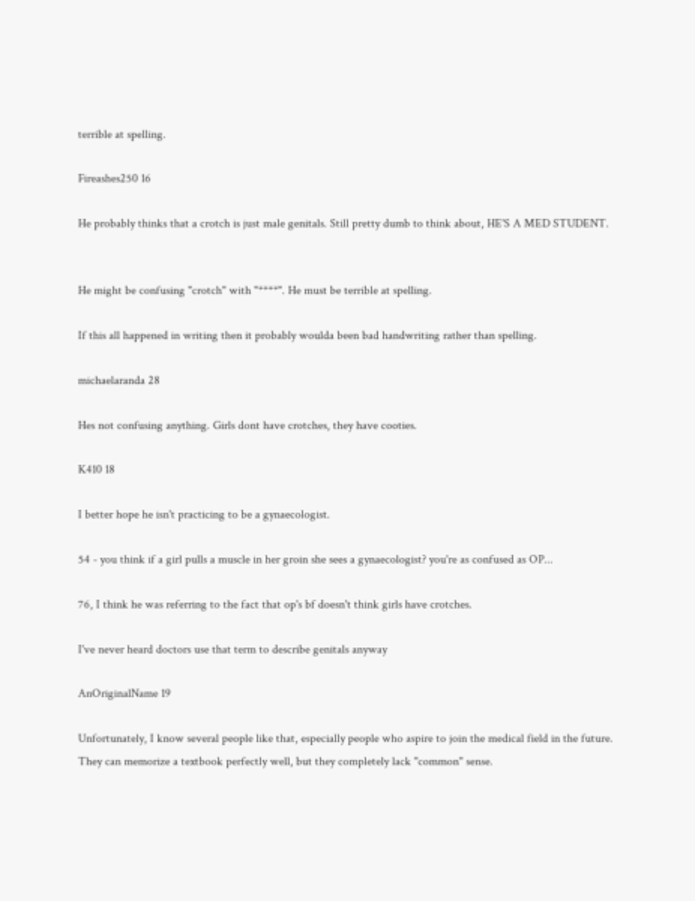terrible at spelling.

Fireashes250 16

He probably thinks that a crotch is just male genitals. Still pretty dumb to think about, HE'S A MED STUDENT.


He might be confusing "crotch" with "****". He must be terrible at spelling.

If this all happened in writing then it probably woulda been bad handwriting rather than spelling.

michaelaranda 28

Hes not confusing anything. Girls dont have crotches, they have cooties.

K410 18

I better hope he isn't practicing to be a gynaecologist.

54 - you think if a girl pulls a muscle in her groin she sees a gynaecologist? you're as confused as OP...

76, I think he was referring to the fact that op's bf doesn't think girls have crotches.

I've never heard doctors use that term to describe genitals anyway

AnOriginalName 19

Unfortunately, I know several people like that, especially people who aspire to join the medical field in the future. They can memorize a textbook perfectly well, but they completely lack "common" sense.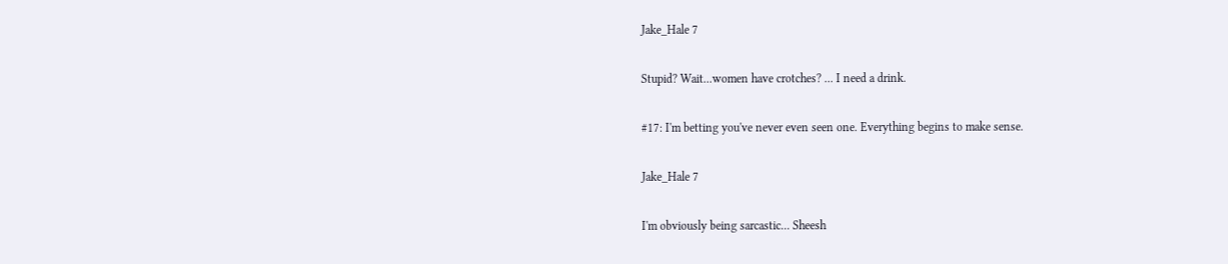Jake_Hale 7

Stupid? Wait...women have crotches? ... I need a drink.

#17: I'm betting you've never even seen one. Everything begins to make sense.

Jake_Hale 7

I'm obviously being sarcastic... Sheesh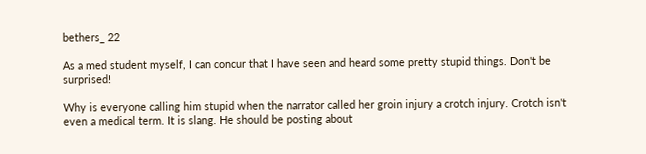bethers_ 22

As a med student myself, I can concur that I have seen and heard some pretty stupid things. Don't be surprised!

Why is everyone calling him stupid when the narrator called her groin injury a crotch injury. Crotch isn't even a medical term. It is slang. He should be posting about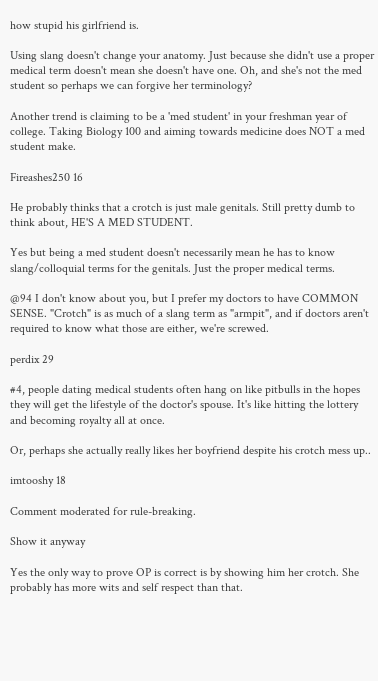how stupid his girlfriend is.

Using slang doesn't change your anatomy. Just because she didn't use a proper medical term doesn't mean she doesn't have one. Oh, and she's not the med student so perhaps we can forgive her terminology?

Another trend is claiming to be a 'med student' in your freshman year of college. Taking Biology 100 and aiming towards medicine does NOT a med student make.

Fireashes250 16

He probably thinks that a crotch is just male genitals. Still pretty dumb to think about, HE'S A MED STUDENT.

Yes but being a med student doesn't necessarily mean he has to know slang/colloquial terms for the genitals. Just the proper medical terms.

@94 I don't know about you, but I prefer my doctors to have COMMON SENSE. "Crotch" is as much of a slang term as "armpit", and if doctors aren't required to know what those are either, we're screwed.

perdix 29

#4, people dating medical students often hang on like pitbulls in the hopes they will get the lifestyle of the doctor's spouse. It's like hitting the lottery and becoming royalty all at once.

Or, perhaps she actually really likes her boyfriend despite his crotch mess up..

imtooshy 18

Comment moderated for rule-breaking.

Show it anyway

Yes the only way to prove OP is correct is by showing him her crotch. She probably has more wits and self respect than that.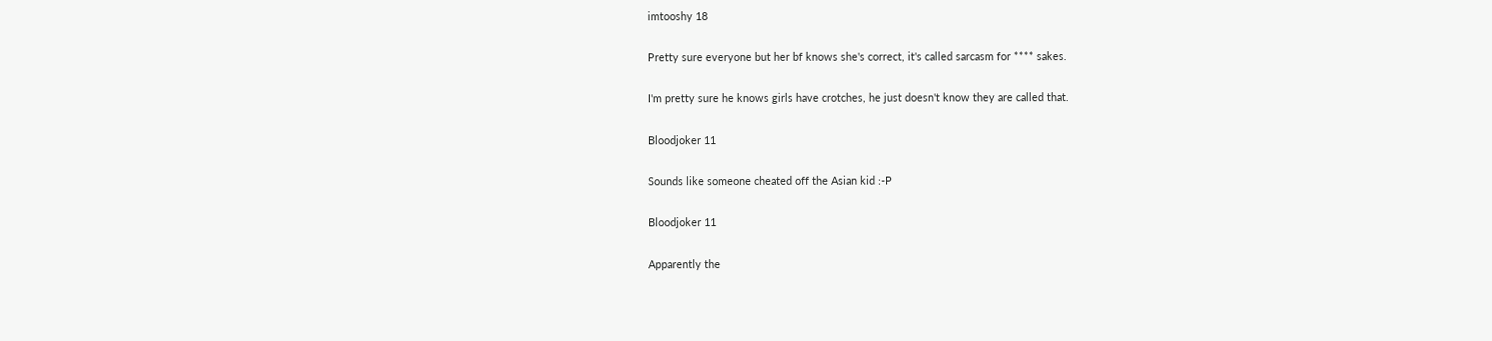imtooshy 18

Pretty sure everyone but her bf knows she's correct, it's called sarcasm for **** sakes.

I'm pretty sure he knows girls have crotches, he just doesn't know they are called that.

Bloodjoker 11

Sounds like someone cheated off the Asian kid :-P

Bloodjoker 11

Apparently the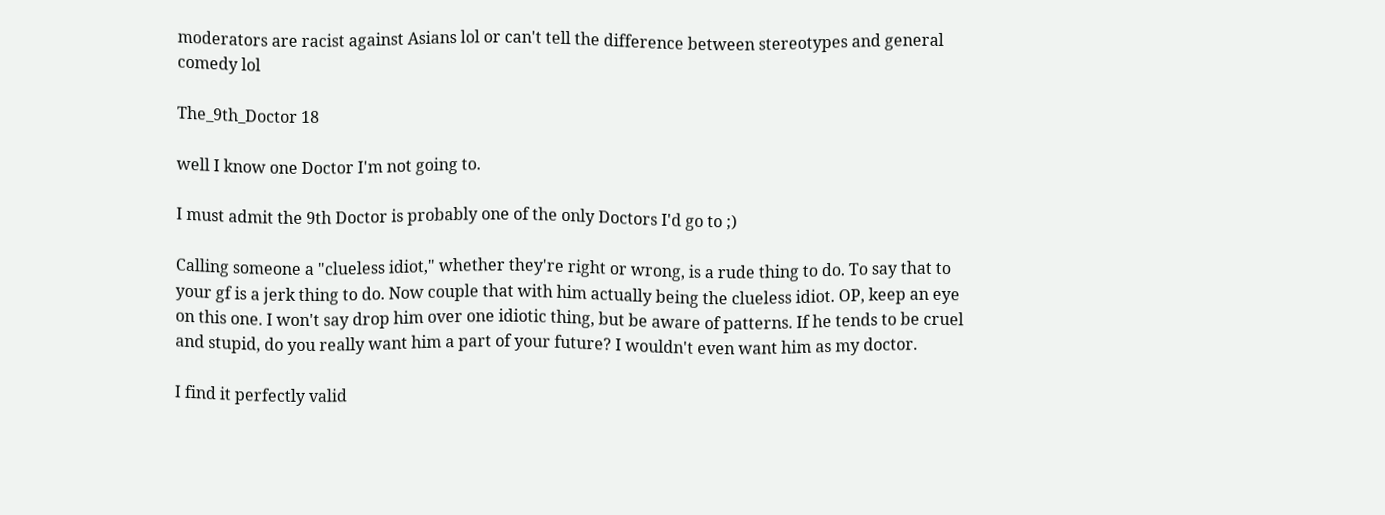moderators are racist against Asians lol or can't tell the difference between stereotypes and general comedy lol

The_9th_Doctor 18

well I know one Doctor I'm not going to.

I must admit the 9th Doctor is probably one of the only Doctors I'd go to ;)

Calling someone a "clueless idiot," whether they're right or wrong, is a rude thing to do. To say that to your gf is a jerk thing to do. Now couple that with him actually being the clueless idiot. OP, keep an eye on this one. I won't say drop him over one idiotic thing, but be aware of patterns. If he tends to be cruel and stupid, do you really want him a part of your future? I wouldn't even want him as my doctor.

I find it perfectly valid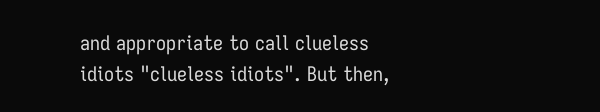and appropriate to call clueless idiots "clueless idiots". But then,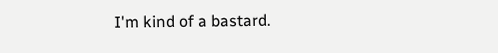I'm kind of a bastard.